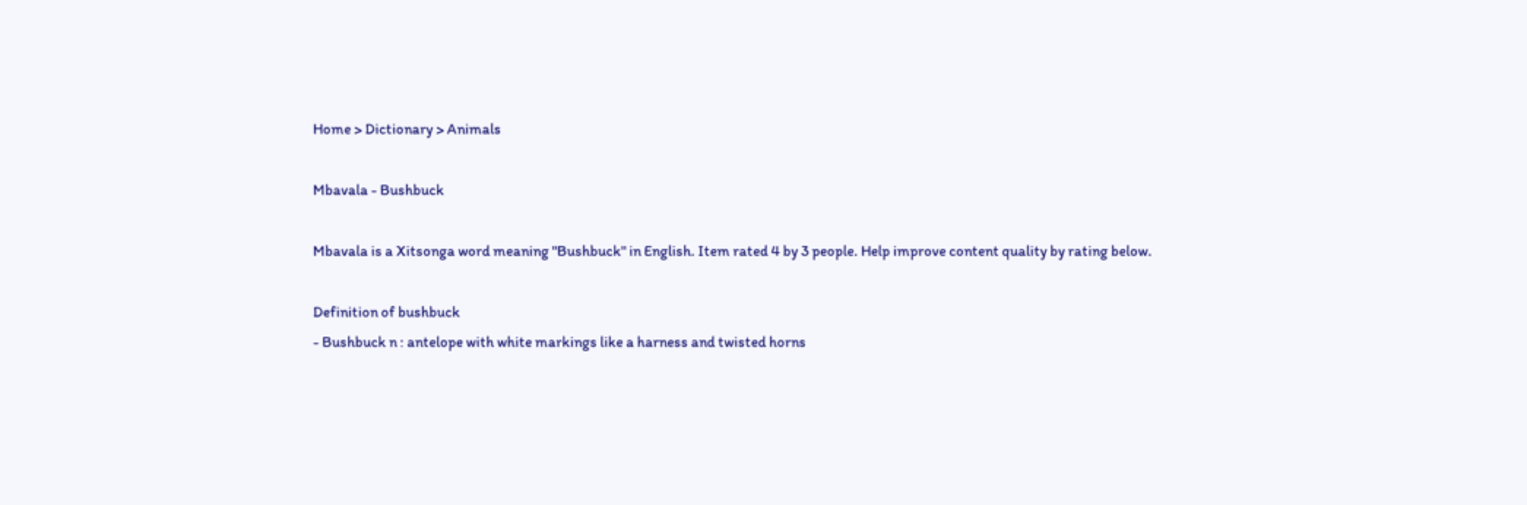Home > Dictionary > Animals

Mbavala - Bushbuck

Mbavala is a Xitsonga word meaning "Bushbuck" in English. Item rated 4 by 3 people. Help improve content quality by rating below.

Definition of bushbuck
- Bushbuck n : antelope with white markings like a harness and twisted horns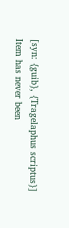[syn: {guib}, {Tragelaphus scriptus}]
Item has never been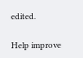edited.

Help improve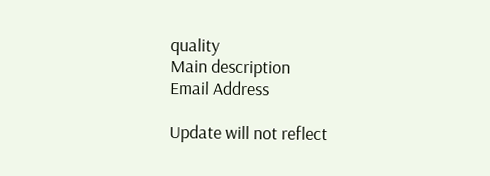quality
Main description
Email Address

Update will not reflect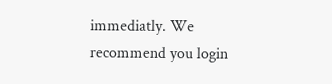immediatly. We recommend you login